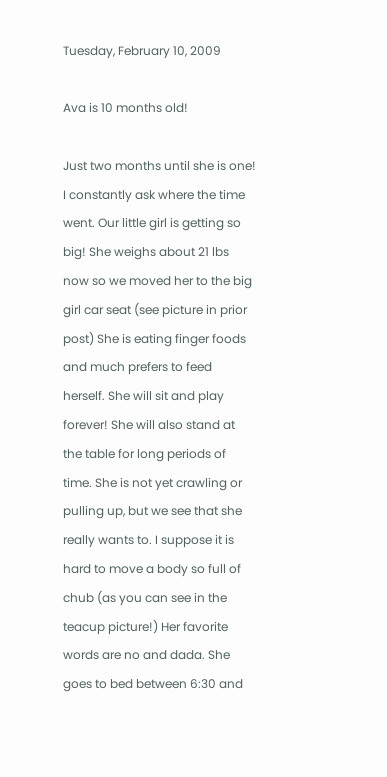Tuesday, February 10, 2009

Ava is 10 months old!

Just two months until she is one! I constantly ask where the time went. Our little girl is getting so big! She weighs about 21 lbs now so we moved her to the big girl car seat (see picture in prior post) She is eating finger foods and much prefers to feed herself. She will sit and play forever! She will also stand at the table for long periods of time. She is not yet crawling or pulling up, but we see that she really wants to. I suppose it is hard to move a body so full of chub (as you can see in the teacup picture!) Her favorite words are no and dada. She goes to bed between 6:30 and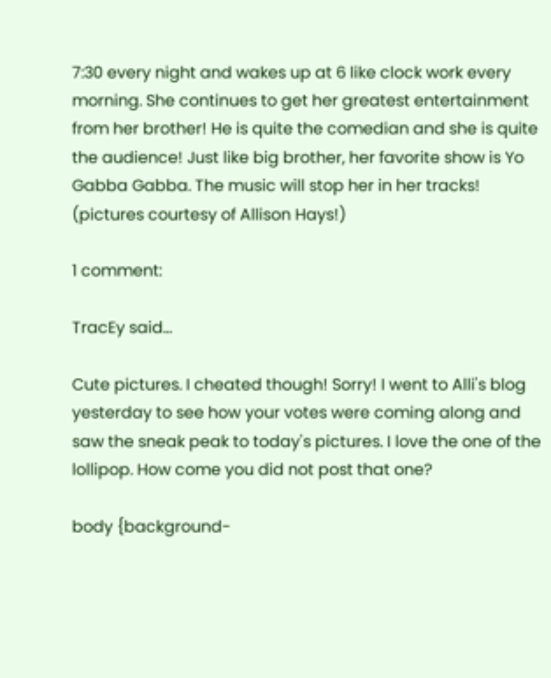7:30 every night and wakes up at 6 like clock work every morning. She continues to get her greatest entertainment from her brother! He is quite the comedian and she is quite the audience! Just like big brother, her favorite show is Yo Gabba Gabba. The music will stop her in her tracks! (pictures courtesy of Allison Hays!)

1 comment:

TracEy said...

Cute pictures. I cheated though! Sorry! I went to Alli's blog yesterday to see how your votes were coming along and saw the sneak peak to today's pictures. I love the one of the lollipop. How come you did not post that one?

body {background-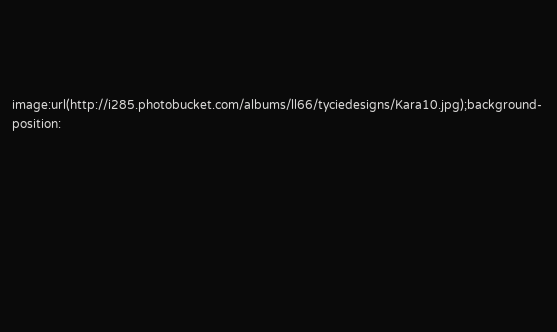image:url(http://i285.photobucket.com/albums/ll66/tyciedesigns/Kara10.jpg);background-position: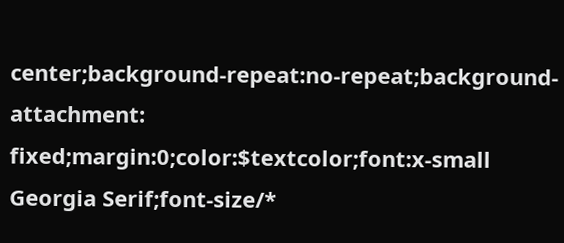center;background-repeat:no-repeat;background-attachment: fixed;margin:0;color:$textcolor;font:x-small Georgia Serif;font-size/*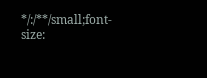*/:/**/small;font-size: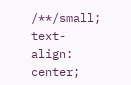/**/small;
text-align: center;